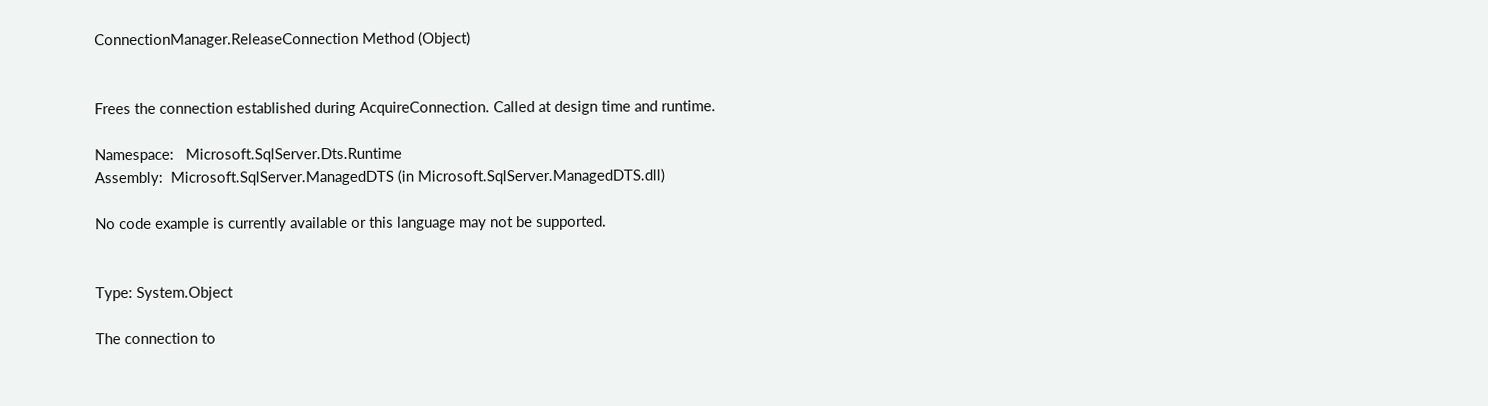ConnectionManager.ReleaseConnection Method (Object)


Frees the connection established during AcquireConnection. Called at design time and runtime.

Namespace:   Microsoft.SqlServer.Dts.Runtime
Assembly:  Microsoft.SqlServer.ManagedDTS (in Microsoft.SqlServer.ManagedDTS.dll)

No code example is currently available or this language may not be supported.


Type: System.Object

The connection to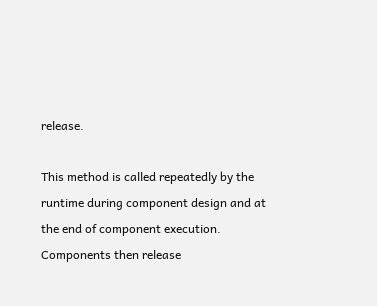release.

This method is called repeatedly by the runtime during component design and at the end of component execution. Components then release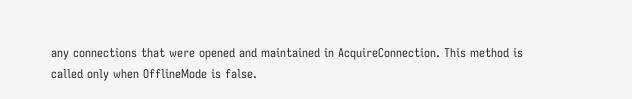any connections that were opened and maintained in AcquireConnection. This method is called only when OfflineMode is false.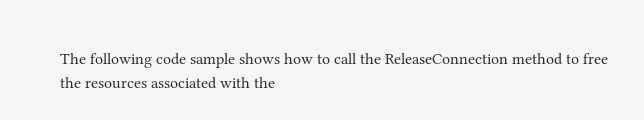The following code sample shows how to call the ReleaseConnection method to free the resources associated with the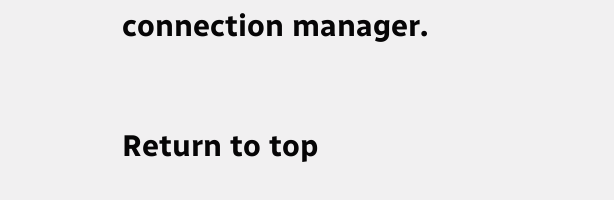connection manager.

Return to top